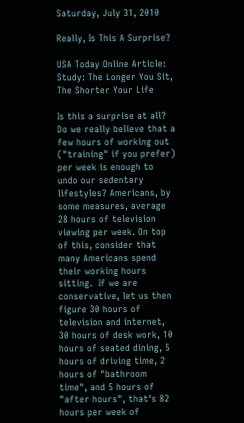Saturday, July 31, 2010

Really, Is This A Surprise?

USA Today Online Article: Study: The Longer You Sit, The Shorter Your Life

Is this a surprise at all? Do we really believe that a few hours of working out ("training" if you prefer) per week is enough to undo our sedentary lifestyles? Americans, by some measures, average 28 hours of television viewing per week. On top of this, consider that many Americans spend their working hours sitting.  If we are conservative, let us then figure 30 hours of television and internet, 30 hours of desk work, 10 hours of seated dining, 5 hours of driving time, 2 hours of "bathroom time", and 5 hours of "after hours", that's 82 hours per week of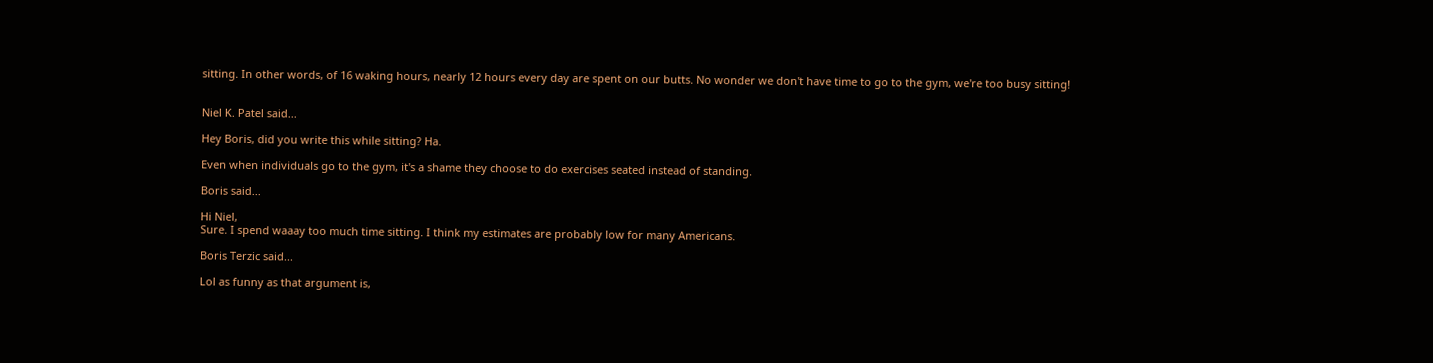sitting. In other words, of 16 waking hours, nearly 12 hours every day are spent on our butts. No wonder we don't have time to go to the gym, we're too busy sitting!


Niel K. Patel said...

Hey Boris, did you write this while sitting? Ha.

Even when individuals go to the gym, it's a shame they choose to do exercises seated instead of standing.

Boris said...

Hi Niel,
Sure. I spend waaay too much time sitting. I think my estimates are probably low for many Americans.

Boris Terzic said...

Lol as funny as that argument is,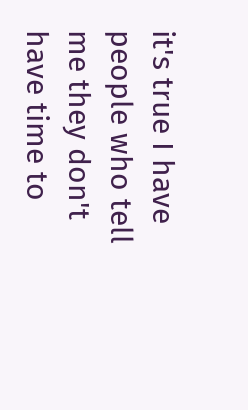it's true I have people who tell me they don't have time to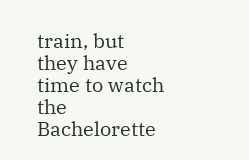train, but they have time to watch the Bachelorette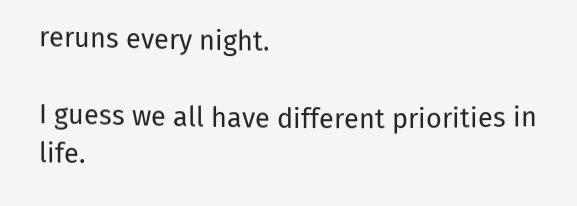reruns every night.

I guess we all have different priorities in life.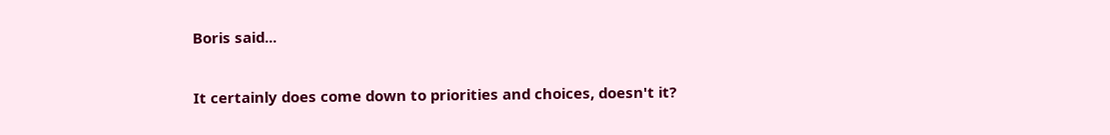Boris said...

It certainly does come down to priorities and choices, doesn't it?